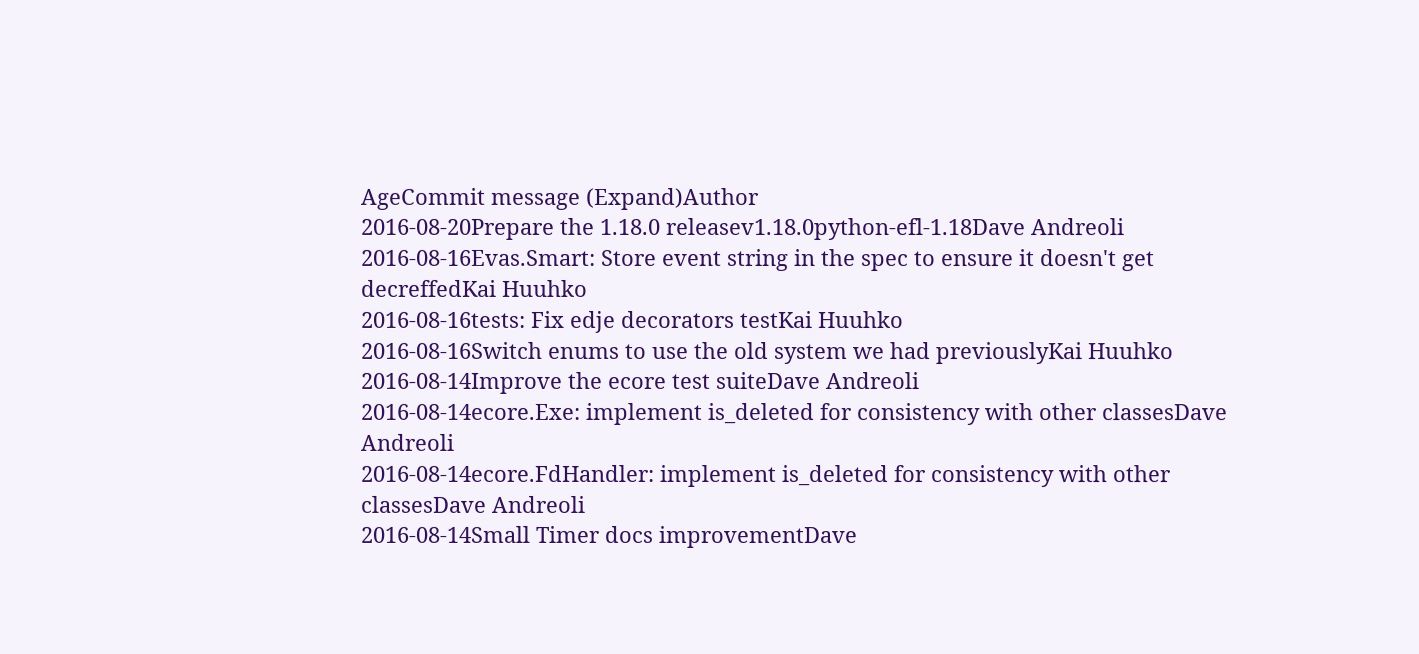AgeCommit message (Expand)Author
2016-08-20Prepare the 1.18.0 releasev1.18.0python-efl-1.18Dave Andreoli
2016-08-16Evas.Smart: Store event string in the spec to ensure it doesn't get decreffedKai Huuhko
2016-08-16tests: Fix edje decorators testKai Huuhko
2016-08-16Switch enums to use the old system we had previouslyKai Huuhko
2016-08-14Improve the ecore test suiteDave Andreoli
2016-08-14ecore.Exe: implement is_deleted for consistency with other classesDave Andreoli
2016-08-14ecore.FdHandler: implement is_deleted for consistency with other classesDave Andreoli
2016-08-14Small Timer docs improvementDave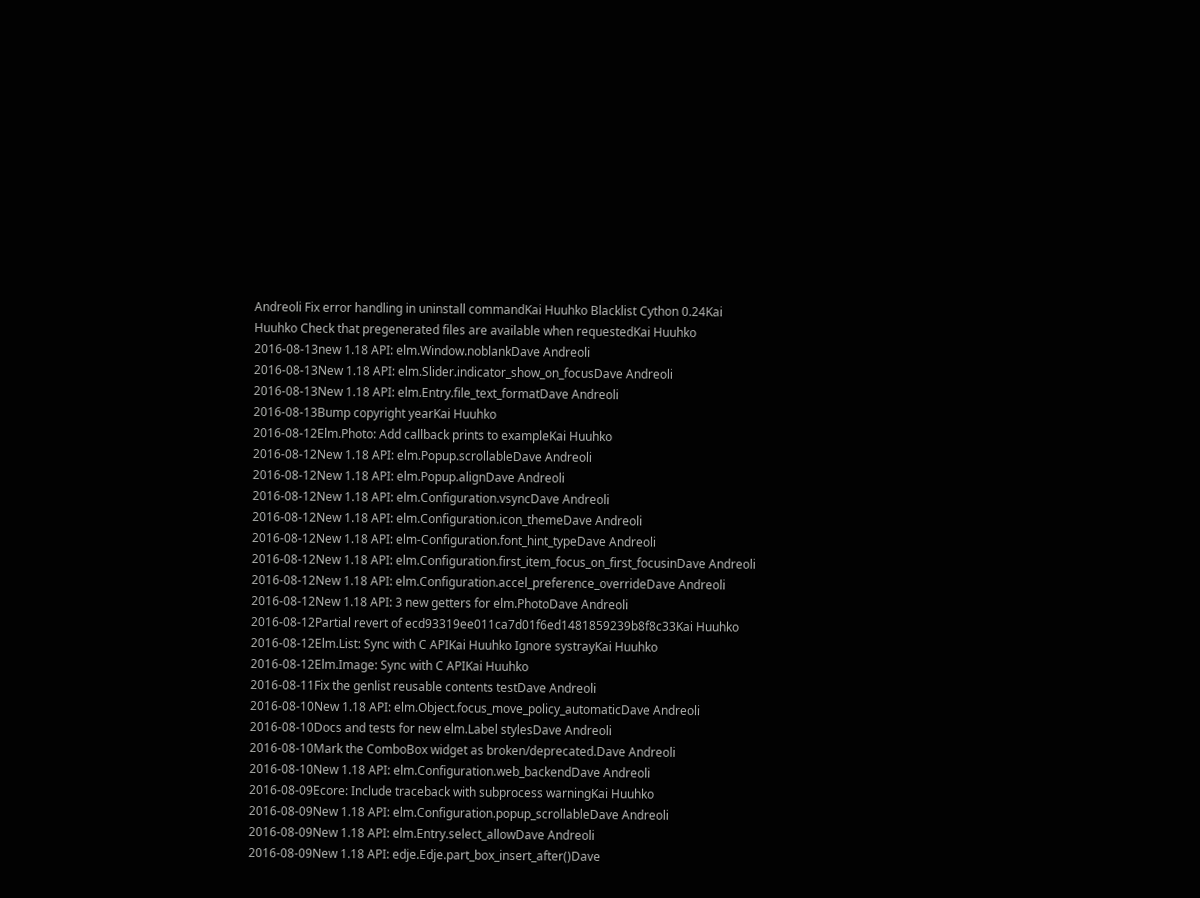Andreoli Fix error handling in uninstall commandKai Huuhko Blacklist Cython 0.24Kai Huuhko Check that pregenerated files are available when requestedKai Huuhko
2016-08-13new 1.18 API: elm.Window.noblankDave Andreoli
2016-08-13New 1.18 API: elm.Slider.indicator_show_on_focusDave Andreoli
2016-08-13New 1.18 API: elm.Entry.file_text_formatDave Andreoli
2016-08-13Bump copyright yearKai Huuhko
2016-08-12Elm.Photo: Add callback prints to exampleKai Huuhko
2016-08-12New 1.18 API: elm.Popup.scrollableDave Andreoli
2016-08-12New 1.18 API: elm.Popup.alignDave Andreoli
2016-08-12New 1.18 API: elm.Configuration.vsyncDave Andreoli
2016-08-12New 1.18 API: elm.Configuration.icon_themeDave Andreoli
2016-08-12New 1.18 API: elm-Configuration.font_hint_typeDave Andreoli
2016-08-12New 1.18 API: elm.Configuration.first_item_focus_on_first_focusinDave Andreoli
2016-08-12New 1.18 API: elm.Configuration.accel_preference_overrideDave Andreoli
2016-08-12New 1.18 API: 3 new getters for elm.PhotoDave Andreoli
2016-08-12Partial revert of ecd93319ee011ca7d01f6ed1481859239b8f8c33Kai Huuhko
2016-08-12Elm.List: Sync with C APIKai Huuhko Ignore systrayKai Huuhko
2016-08-12Elm.Image: Sync with C APIKai Huuhko
2016-08-11Fix the genlist reusable contents testDave Andreoli
2016-08-10New 1.18 API: elm.Object.focus_move_policy_automaticDave Andreoli
2016-08-10Docs and tests for new elm.Label stylesDave Andreoli
2016-08-10Mark the ComboBox widget as broken/deprecated.Dave Andreoli
2016-08-10New 1.18 API: elm.Configuration.web_backendDave Andreoli
2016-08-09Ecore: Include traceback with subprocess warningKai Huuhko
2016-08-09New 1.18 API: elm.Configuration.popup_scrollableDave Andreoli
2016-08-09New 1.18 API: elm.Entry.select_allowDave Andreoli
2016-08-09New 1.18 API: edje.Edje.part_box_insert_after()Dave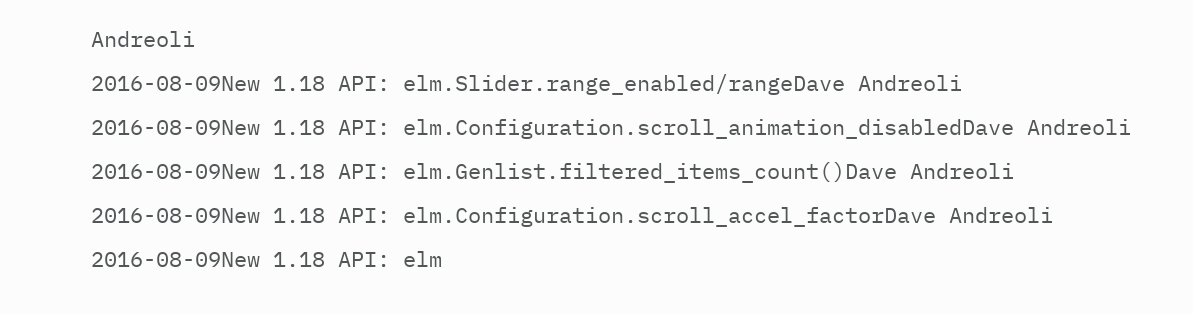Andreoli
2016-08-09New 1.18 API: elm.Slider.range_enabled/rangeDave Andreoli
2016-08-09New 1.18 API: elm.Configuration.scroll_animation_disabledDave Andreoli
2016-08-09New 1.18 API: elm.Genlist.filtered_items_count()Dave Andreoli
2016-08-09New 1.18 API: elm.Configuration.scroll_accel_factorDave Andreoli
2016-08-09New 1.18 API: elm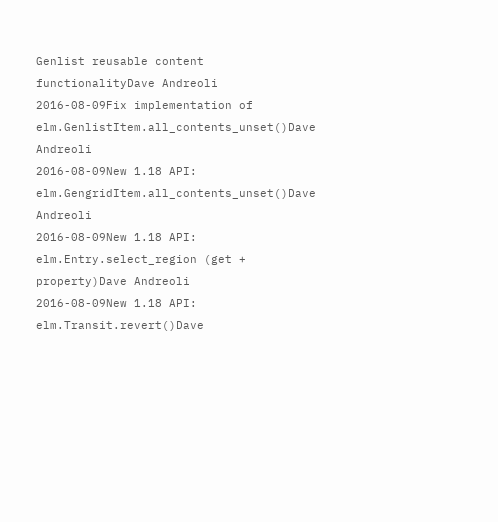Genlist reusable content functionalityDave Andreoli
2016-08-09Fix implementation of elm.GenlistItem.all_contents_unset()Dave Andreoli
2016-08-09New 1.18 API: elm.GengridItem.all_contents_unset()Dave Andreoli
2016-08-09New 1.18 API: elm.Entry.select_region (get + property)Dave Andreoli
2016-08-09New 1.18 API: elm.Transit.revert()Dave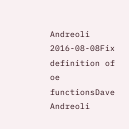Andreoli
2016-08-08Fix definition of oe functionsDave Andreoli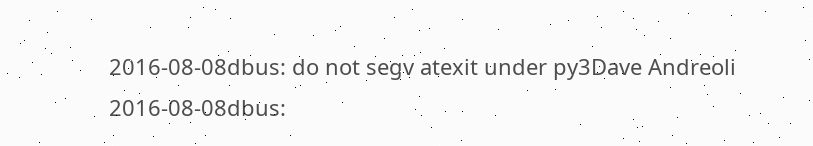2016-08-08dbus: do not segv atexit under py3Dave Andreoli
2016-08-08dbus: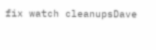fix watch cleanupsDave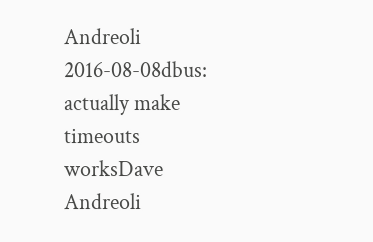Andreoli
2016-08-08dbus: actually make timeouts worksDave Andreoli